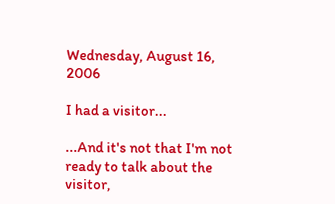Wednesday, August 16, 2006

I had a visitor...

...And it's not that I'm not ready to talk about the visitor,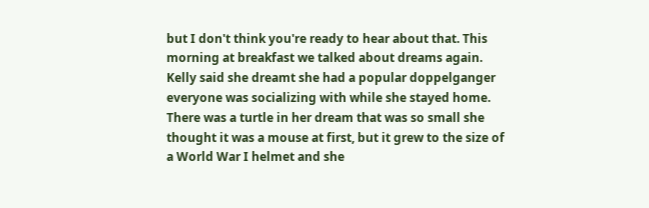but I don't think you're ready to hear about that. This morning at breakfast we talked about dreams again. Kelly said she dreamt she had a popular doppelganger everyone was socializing with while she stayed home. There was a turtle in her dream that was so small she thought it was a mouse at first, but it grew to the size of a World War I helmet and she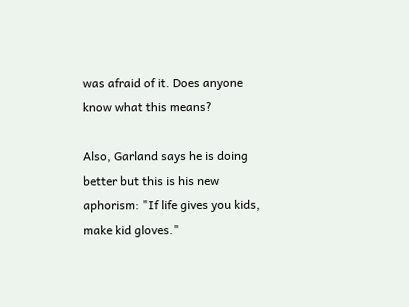was afraid of it. Does anyone know what this means?

Also, Garland says he is doing better but this is his new aphorism: "If life gives you kids, make kid gloves."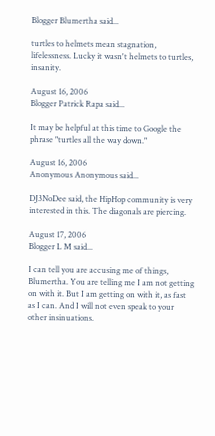Blogger Blumertha said...

turtles to helmets mean stagnation, lifelessness. Lucky it wasn't helmets to turtles, insanity.

August 16, 2006
Blogger Patrick Rapa said...

It may be helpful at this time to Google the phrase "turtles all the way down."

August 16, 2006
Anonymous Anonymous said...

DJ3NoDee said, the HipHop community is very interested in this. The diagonals are piercing.

August 17, 2006
Blogger L M said...

I can tell you are accusing me of things, Blumertha. You are telling me I am not getting on with it. But I am getting on with it, as fast as I can. And I will not even speak to your other insinuations.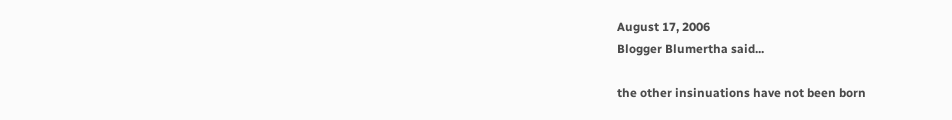August 17, 2006
Blogger Blumertha said...

the other insinuations have not been born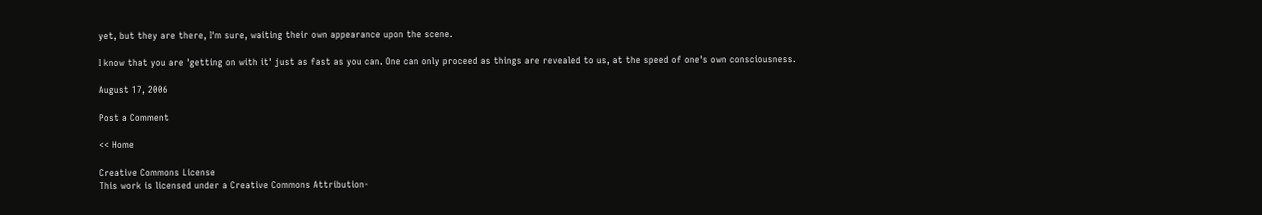yet, but they are there, I'm sure, waiting their own appearance upon the scene.

I know that you are 'getting on with it' just as fast as you can. One can only proceed as things are revealed to us, at the speed of one's own consciousness.

August 17, 2006

Post a Comment

<< Home

Creative Commons License
This work is licensed under a Creative Commons Attribution-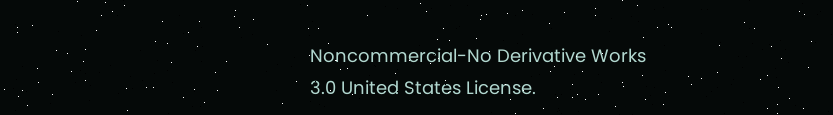Noncommercial-No Derivative Works 3.0 United States License.